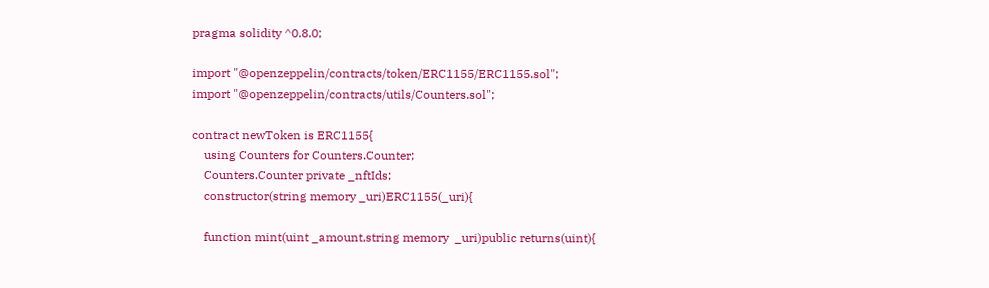pragma solidity ^0.8.0;

import "@openzeppelin/contracts/token/ERC1155/ERC1155.sol";
import "@openzeppelin/contracts/utils/Counters.sol";

contract newToken is ERC1155{
    using Counters for Counters.Counter;
    Counters.Counter private _nftIds;
    constructor(string memory _uri)ERC1155(_uri){

    function mint(uint _amount,string memory  _uri)public returns(uint){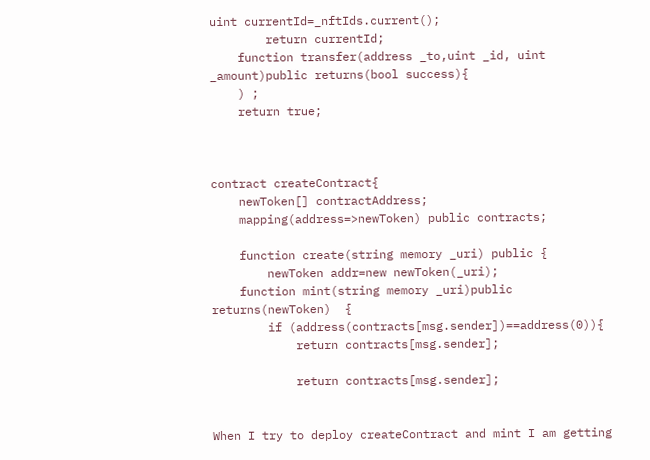uint currentId=_nftIds.current();
        return currentId;
    function transfer(address _to,uint _id, uint _amount)public returns(bool success){
    ) ;
    return true;



contract createContract{
    newToken[] contractAddress;
    mapping(address=>newToken) public contracts;

    function create(string memory _uri) public {
        newToken addr=new newToken(_uri);
    function mint(string memory _uri)public  returns(newToken)  {
        if (address(contracts[msg.sender])==address(0)){
            return contracts[msg.sender];

            return contracts[msg.sender];


When I try to deploy createContract and mint I am getting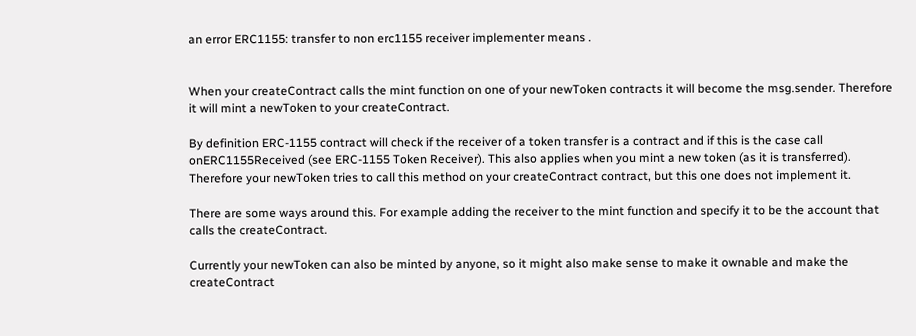an error ERC1155: transfer to non erc1155 receiver implementer means .


When your createContract calls the mint function on one of your newToken contracts it will become the msg.sender. Therefore it will mint a newToken to your createContract.

By definition ERC-1155 contract will check if the receiver of a token transfer is a contract and if this is the case call onERC1155Received (see ERC-1155 Token Receiver). This also applies when you mint a new token (as it is transferred). Therefore your newToken tries to call this method on your createContract contract, but this one does not implement it.

There are some ways around this. For example adding the receiver to the mint function and specify it to be the account that calls the createContract.

Currently your newToken can also be minted by anyone, so it might also make sense to make it ownable and make the createContract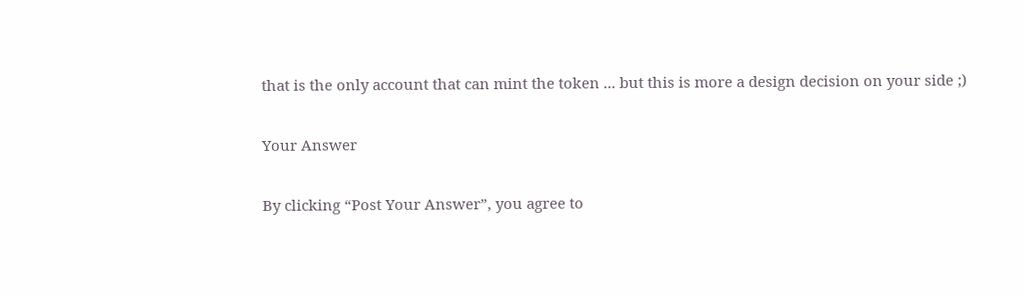that is the only account that can mint the token ... but this is more a design decision on your side ;)

Your Answer

By clicking “Post Your Answer”, you agree to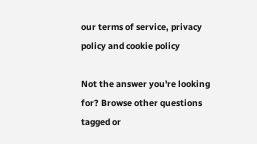our terms of service, privacy policy and cookie policy

Not the answer you're looking for? Browse other questions tagged or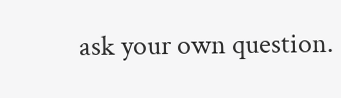ask your own question.